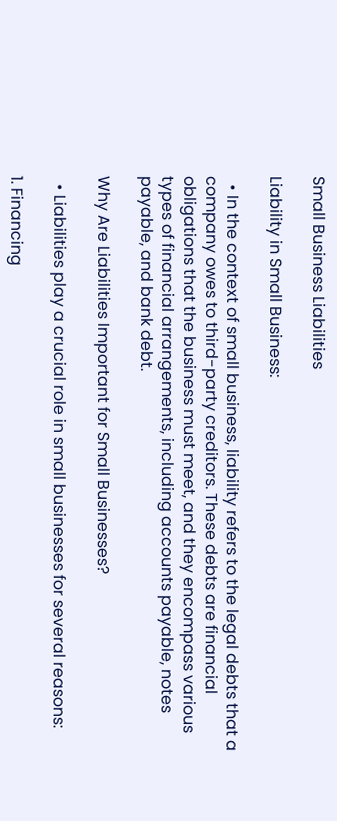Small Business Liabilities

Liability in Small Business:

  • In the context of small business, liability refers to the legal debts that a company owes to third-party creditors. These debts are financial obligations that the business must meet, and they encompass various types of financial arrangements, including accounts payable, notes payable, and bank debt.

Why Are Liabilities Important for Small Businesses?

  • Liabilities play a crucial role in small businesses for several reasons:

1. Financing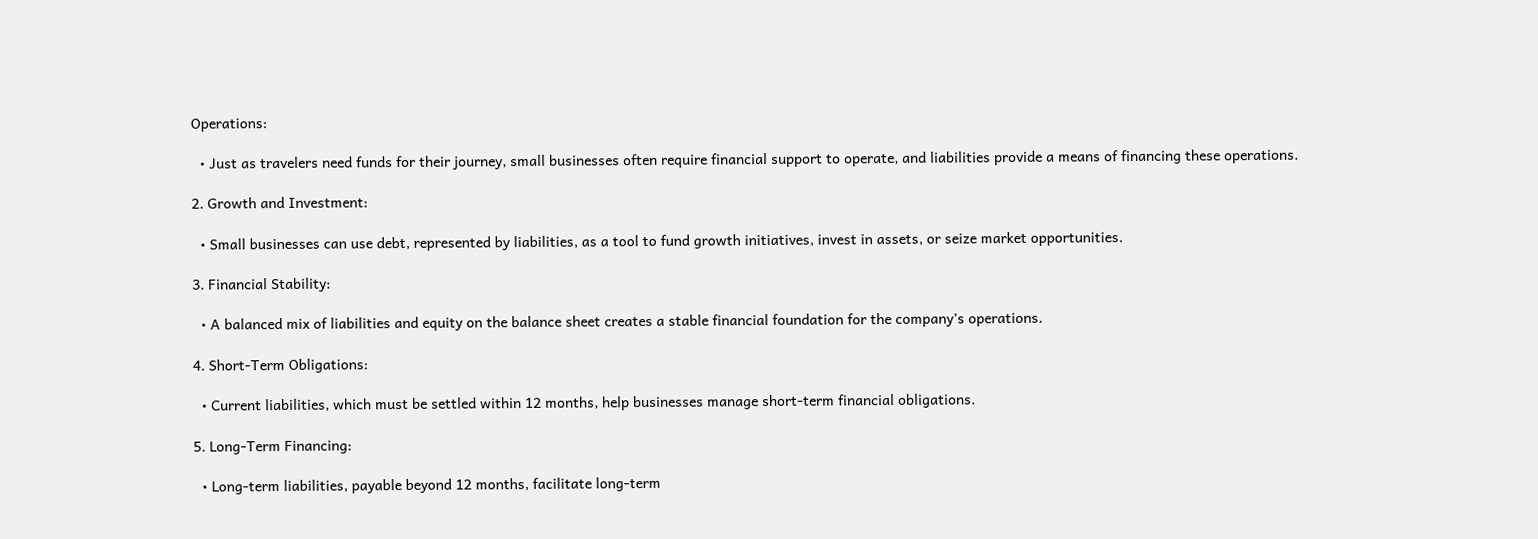Operations:

  • Just as travelers need funds for their journey, small businesses often require financial support to operate, and liabilities provide a means of financing these operations.

2. Growth and Investment:

  • Small businesses can use debt, represented by liabilities, as a tool to fund growth initiatives, invest in assets, or seize market opportunities.

3. Financial Stability:

  • A balanced mix of liabilities and equity on the balance sheet creates a stable financial foundation for the company’s operations.

4. Short-Term Obligations:

  • Current liabilities, which must be settled within 12 months, help businesses manage short-term financial obligations.

5. Long-Term Financing:

  • Long-term liabilities, payable beyond 12 months, facilitate long-term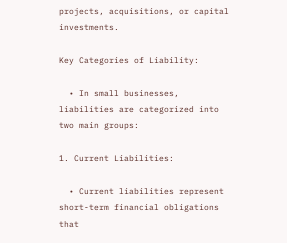projects, acquisitions, or capital investments.

Key Categories of Liability:

  • In small businesses, liabilities are categorized into two main groups:

1. Current Liabilities:

  • Current liabilities represent short-term financial obligations that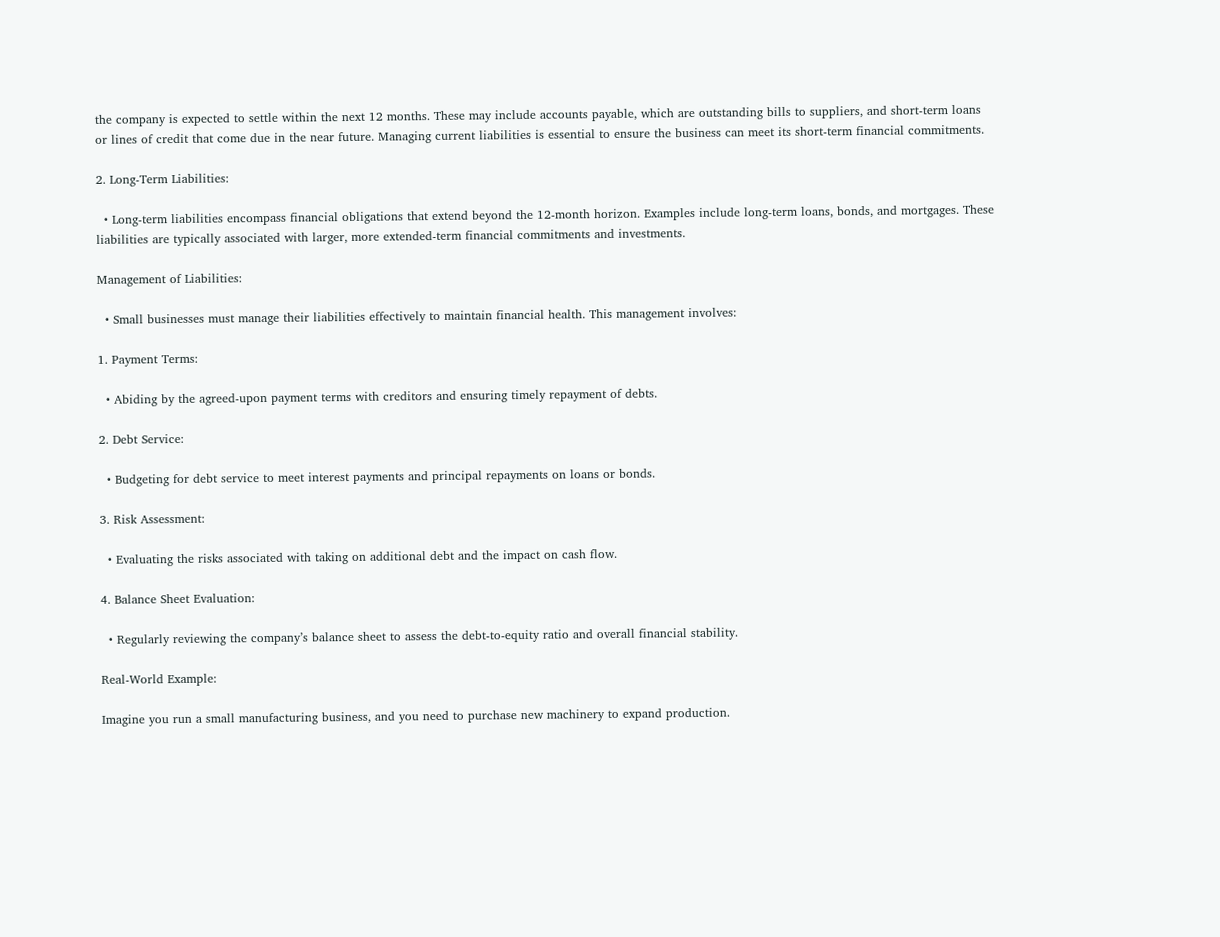the company is expected to settle within the next 12 months. These may include accounts payable, which are outstanding bills to suppliers, and short-term loans or lines of credit that come due in the near future. Managing current liabilities is essential to ensure the business can meet its short-term financial commitments.

2. Long-Term Liabilities:

  • Long-term liabilities encompass financial obligations that extend beyond the 12-month horizon. Examples include long-term loans, bonds, and mortgages. These liabilities are typically associated with larger, more extended-term financial commitments and investments.

Management of Liabilities:

  • Small businesses must manage their liabilities effectively to maintain financial health. This management involves:

1. Payment Terms:

  • Abiding by the agreed-upon payment terms with creditors and ensuring timely repayment of debts.

2. Debt Service:

  • Budgeting for debt service to meet interest payments and principal repayments on loans or bonds.

3. Risk Assessment:

  • Evaluating the risks associated with taking on additional debt and the impact on cash flow.

4. Balance Sheet Evaluation:

  • Regularly reviewing the company’s balance sheet to assess the debt-to-equity ratio and overall financial stability.

Real-World Example:

Imagine you run a small manufacturing business, and you need to purchase new machinery to expand production.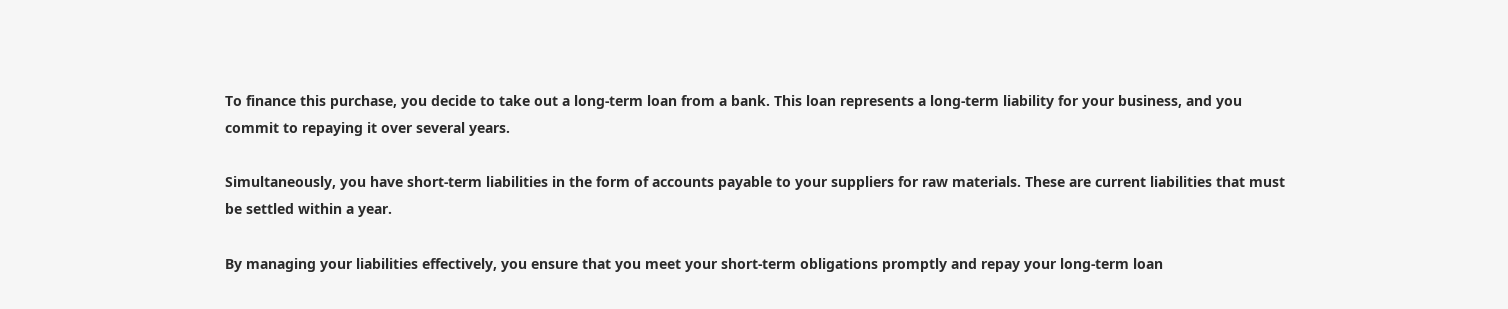To finance this purchase, you decide to take out a long-term loan from a bank. This loan represents a long-term liability for your business, and you commit to repaying it over several years.

Simultaneously, you have short-term liabilities in the form of accounts payable to your suppliers for raw materials. These are current liabilities that must be settled within a year.

By managing your liabilities effectively, you ensure that you meet your short-term obligations promptly and repay your long-term loan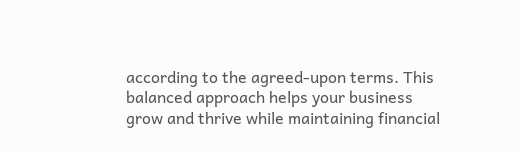according to the agreed-upon terms. This balanced approach helps your business grow and thrive while maintaining financial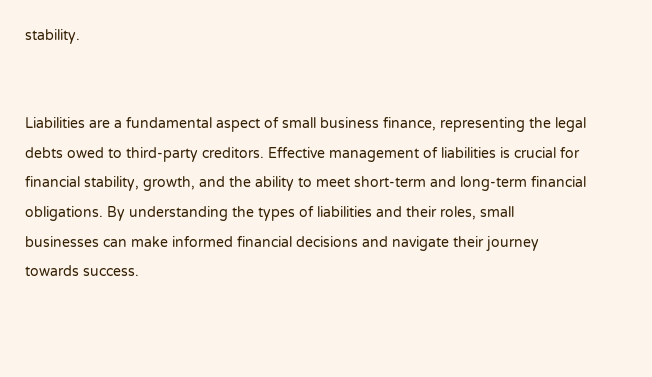stability.


Liabilities are a fundamental aspect of small business finance, representing the legal debts owed to third-party creditors. Effective management of liabilities is crucial for financial stability, growth, and the ability to meet short-term and long-term financial obligations. By understanding the types of liabilities and their roles, small businesses can make informed financial decisions and navigate their journey towards success.